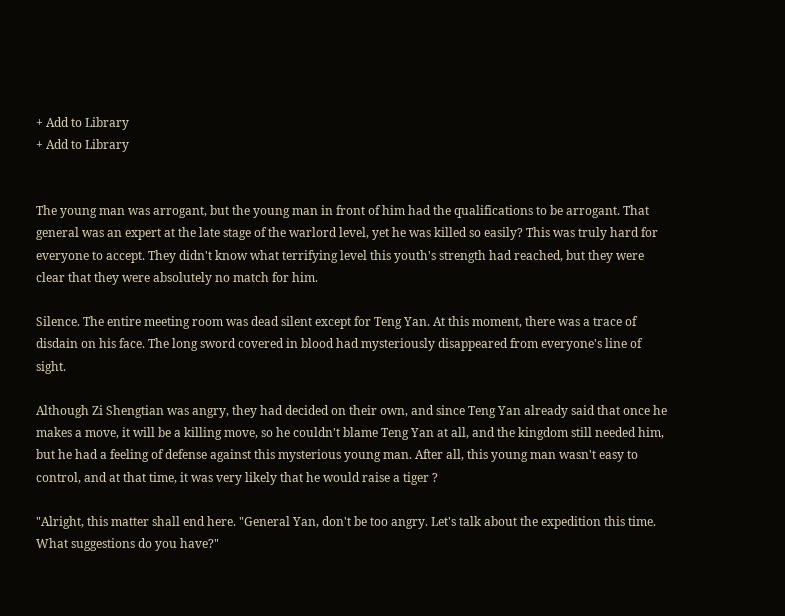+ Add to Library
+ Add to Library


The young man was arrogant, but the young man in front of him had the qualifications to be arrogant. That general was an expert at the late stage of the warlord level, yet he was killed so easily? This was truly hard for everyone to accept. They didn't know what terrifying level this youth's strength had reached, but they were clear that they were absolutely no match for him.

Silence. The entire meeting room was dead silent except for Teng Yan. At this moment, there was a trace of disdain on his face. The long sword covered in blood had mysteriously disappeared from everyone's line of sight.

Although Zi Shengtian was angry, they had decided on their own, and since Teng Yan already said that once he makes a move, it will be a killing move, so he couldn't blame Teng Yan at all, and the kingdom still needed him, but he had a feeling of defense against this mysterious young man. After all, this young man wasn't easy to control, and at that time, it was very likely that he would raise a tiger ?

"Alright, this matter shall end here. "General Yan, don't be too angry. Let's talk about the expedition this time. What suggestions do you have?"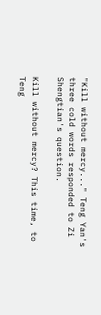"Kill without mercy..." Teng Yan's three cold words responded to Zi Shengtian's question.

Kill without mercy? This time, to Teng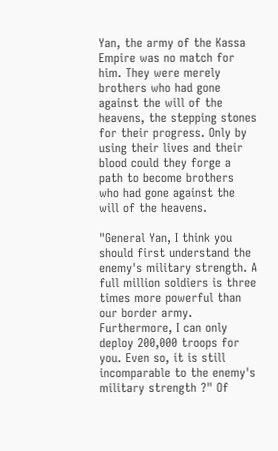Yan, the army of the Kassa Empire was no match for him. They were merely brothers who had gone against the will of the heavens, the stepping stones for their progress. Only by using their lives and their blood could they forge a path to become brothers who had gone against the will of the heavens.

"General Yan, I think you should first understand the enemy's military strength. A full million soldiers is three times more powerful than our border army. Furthermore, I can only deploy 200,000 troops for you. Even so, it is still incomparable to the enemy's military strength ?" Of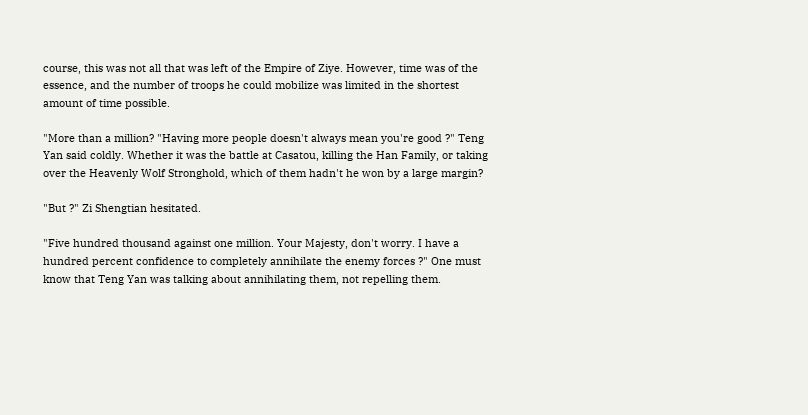course, this was not all that was left of the Empire of Ziye. However, time was of the essence, and the number of troops he could mobilize was limited in the shortest amount of time possible.

"More than a million? "Having more people doesn't always mean you're good ?" Teng Yan said coldly. Whether it was the battle at Casatou, killing the Han Family, or taking over the Heavenly Wolf Stronghold, which of them hadn't he won by a large margin?

"But ?" Zi Shengtian hesitated.

"Five hundred thousand against one million. Your Majesty, don't worry. I have a hundred percent confidence to completely annihilate the enemy forces ?" One must know that Teng Yan was talking about annihilating them, not repelling them.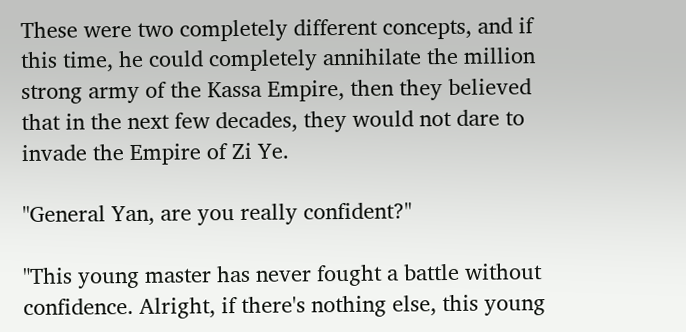These were two completely different concepts, and if this time, he could completely annihilate the million strong army of the Kassa Empire, then they believed that in the next few decades, they would not dare to invade the Empire of Zi Ye.

"General Yan, are you really confident?"

"This young master has never fought a battle without confidence. Alright, if there's nothing else, this young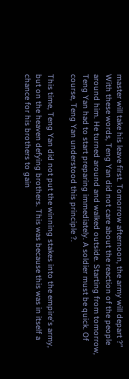master will take his leave first. Tomorrow afternoon, the army will depart ?" With these words, Teng Yan did not care about the reaction of the people around him. He turned around and walked outside. Starting from tomorrow, Teng Yan had to start preparing immediately. A soldier must be quick. Of course, Teng Yan understood this principle ?.

This time, Teng Yan did not put the winning stakes into the empire's army, but on the heaven defying brothers. This was because this was in itself a chance for his brothers to gain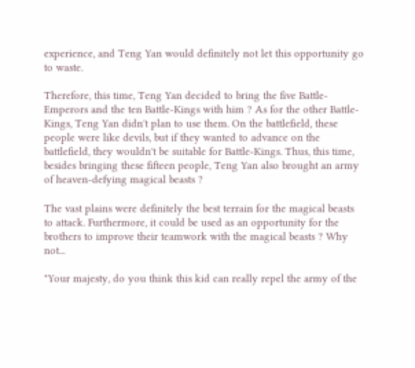experience, and Teng Yan would definitely not let this opportunity go to waste.

Therefore, this time, Teng Yan decided to bring the five Battle-Emperors and the ten Battle-Kings with him ? As for the other Battle-Kings, Teng Yan didn't plan to use them. On the battlefield, these people were like devils, but if they wanted to advance on the battlefield, they wouldn't be suitable for Battle-Kings. Thus, this time, besides bringing these fifteen people, Teng Yan also brought an army of heaven-defying magical beasts ?

The vast plains were definitely the best terrain for the magical beasts to attack. Furthermore, it could be used as an opportunity for the brothers to improve their teamwork with the magical beasts ? Why not...

"Your majesty, do you think this kid can really repel the army of the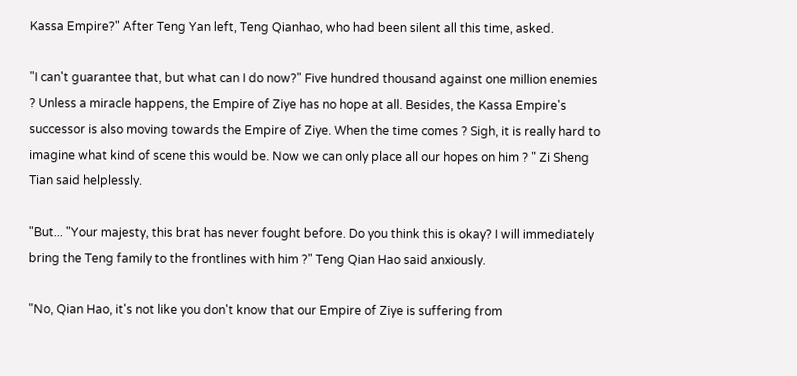Kassa Empire?" After Teng Yan left, Teng Qianhao, who had been silent all this time, asked.

"I can't guarantee that, but what can I do now?" Five hundred thousand against one million enemies ? Unless a miracle happens, the Empire of Ziye has no hope at all. Besides, the Kassa Empire's successor is also moving towards the Empire of Ziye. When the time comes ? Sigh, it is really hard to imagine what kind of scene this would be. Now we can only place all our hopes on him ? " Zi Sheng Tian said helplessly.

"But... "Your majesty, this brat has never fought before. Do you think this is okay? I will immediately bring the Teng family to the frontlines with him ?" Teng Qian Hao said anxiously.

"No, Qian Hao, it's not like you don't know that our Empire of Ziye is suffering from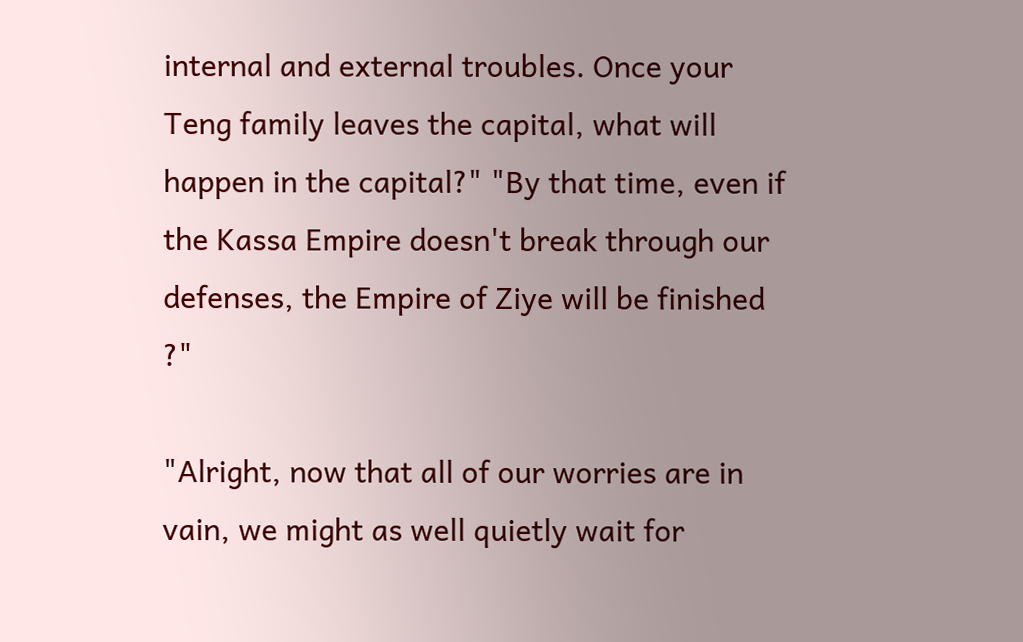internal and external troubles. Once your Teng family leaves the capital, what will happen in the capital?" "By that time, even if the Kassa Empire doesn't break through our defenses, the Empire of Ziye will be finished ?"

"Alright, now that all of our worries are in vain, we might as well quietly wait for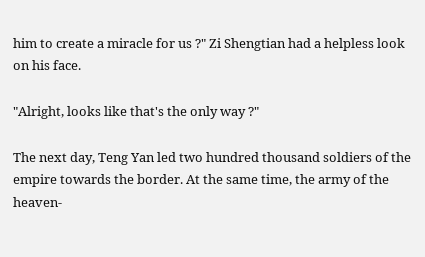him to create a miracle for us ?" Zi Shengtian had a helpless look on his face.

"Alright, looks like that's the only way ?"

The next day, Teng Yan led two hundred thousand soldiers of the empire towards the border. At the same time, the army of the heaven-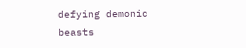defying demonic beasts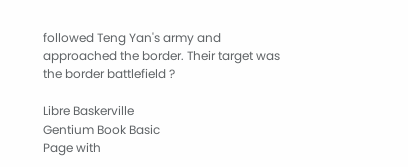followed Teng Yan's army and approached the border. Their target was the border battlefield ?

Libre Baskerville
Gentium Book Basic
Page with